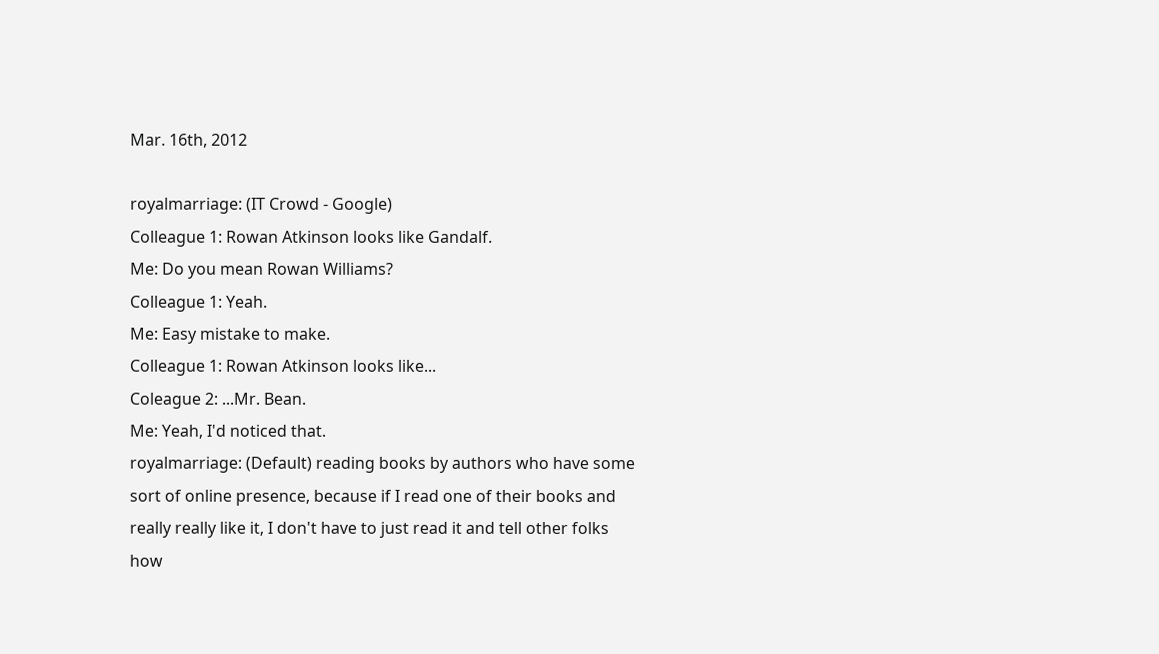Mar. 16th, 2012

royalmarriage: (IT Crowd - Google)
Colleague 1: Rowan Atkinson looks like Gandalf.
Me: Do you mean Rowan Williams?
Colleague 1: Yeah.
Me: Easy mistake to make.
Colleague 1: Rowan Atkinson looks like...
Coleague 2: ...Mr. Bean.
Me: Yeah, I'd noticed that.
royalmarriage: (Default) reading books by authors who have some sort of online presence, because if I read one of their books and really really like it, I don't have to just read it and tell other folks how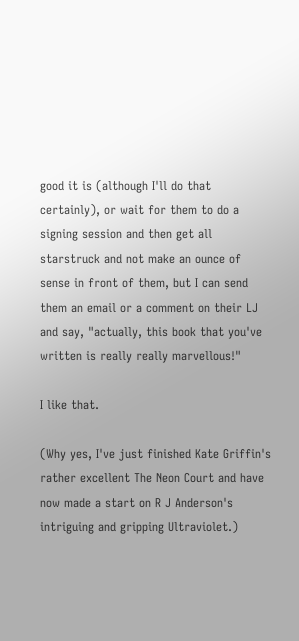good it is (although I'll do that certainly), or wait for them to do a signing session and then get all starstruck and not make an ounce of sense in front of them, but I can send them an email or a comment on their LJ and say, "actually, this book that you've written is really really marvellous!"

I like that.

(Why yes, I've just finished Kate Griffin's rather excellent The Neon Court and have now made a start on R J Anderson's intriguing and gripping Ultraviolet.)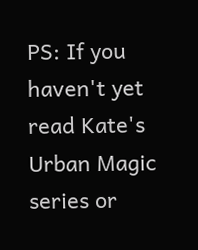PS: If you haven't yet read Kate's Urban Magic series or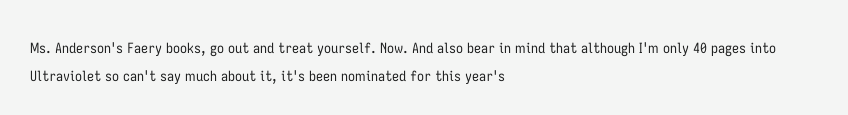Ms. Anderson's Faery books, go out and treat yourself. Now. And also bear in mind that although I'm only 40 pages into Ultraviolet so can't say much about it, it's been nominated for this year's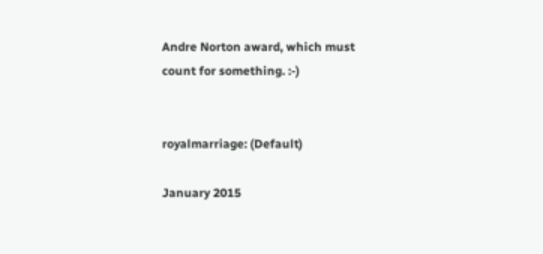Andre Norton award, which must count for something. :-)


royalmarriage: (Default)

January 2015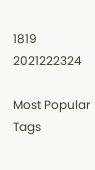1819 2021222324

Most Popular Tags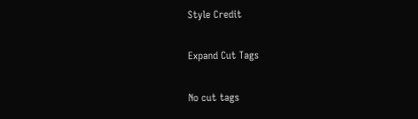Style Credit

Expand Cut Tags

No cut tags